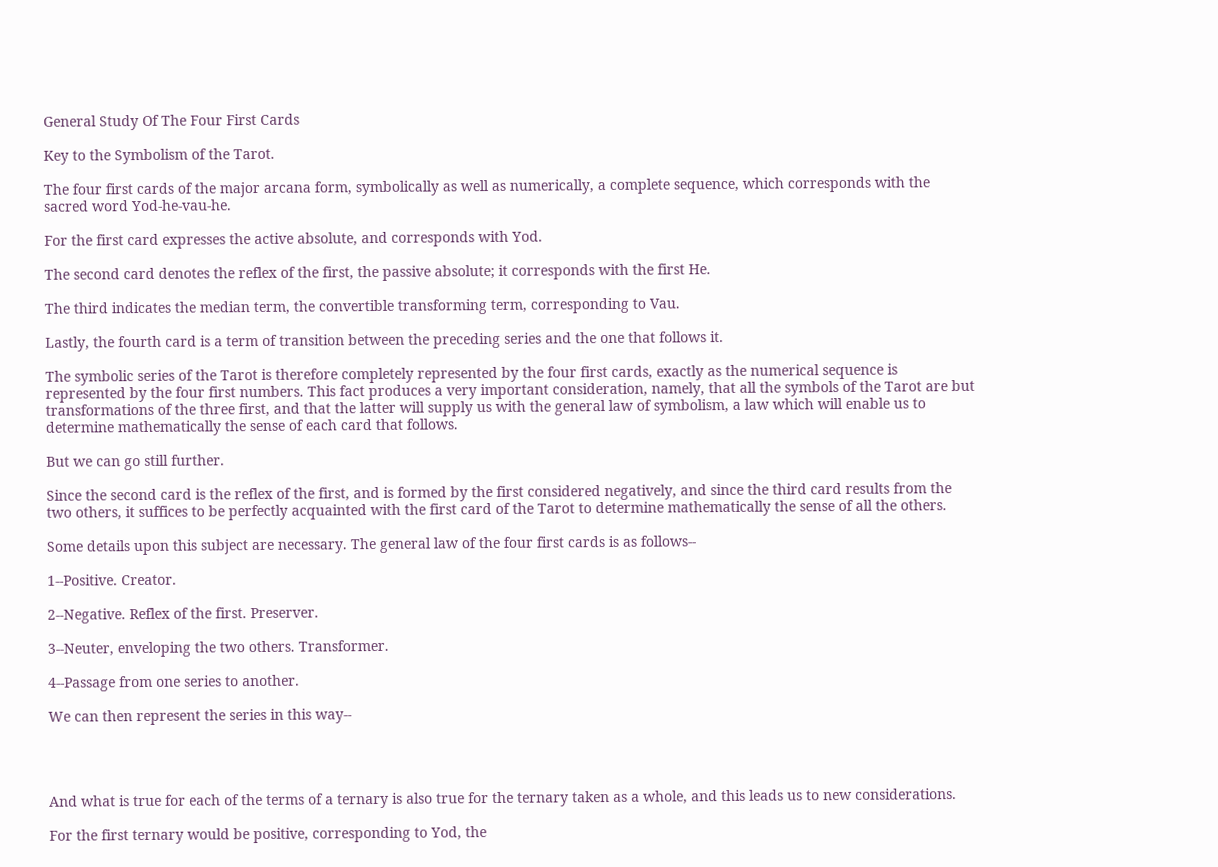General Study Of The Four First Cards

Key to the Symbolism of the Tarot.

The four first cards of the major arcana form, symbolically as well as numerically, a complete sequence, which corresponds with the sacred word Yod-he-vau-he.

For the first card expresses the active absolute, and corresponds with Yod.

The second card denotes the reflex of the first, the passive absolute; it corresponds with the first He.

The third indicates the median term, the convertible transforming term, corresponding to Vau.

Lastly, the fourth card is a term of transition between the preceding series and the one that follows it.

The symbolic series of the Tarot is therefore completely represented by the four first cards, exactly as the numerical sequence is represented by the four first numbers. This fact produces a very important consideration, namely, that all the symbols of the Tarot are but transformations of the three first, and that the latter will supply us with the general law of symbolism, a law which will enable us to determine mathematically the sense of each card that follows.

But we can go still further.

Since the second card is the reflex of the first, and is formed by the first considered negatively, and since the third card results from the two others, it suffices to be perfectly acquainted with the first card of the Tarot to determine mathematically the sense of all the others.

Some details upon this subject are necessary. The general law of the four first cards is as follows--

1--Positive. Creator.

2--Negative. Reflex of the first. Preserver.

3--Neuter, enveloping the two others. Transformer.

4--Passage from one series to another.

We can then represent the series in this way--




And what is true for each of the terms of a ternary is also true for the ternary taken as a whole, and this leads us to new considerations.

For the first ternary would be positive, corresponding to Yod, the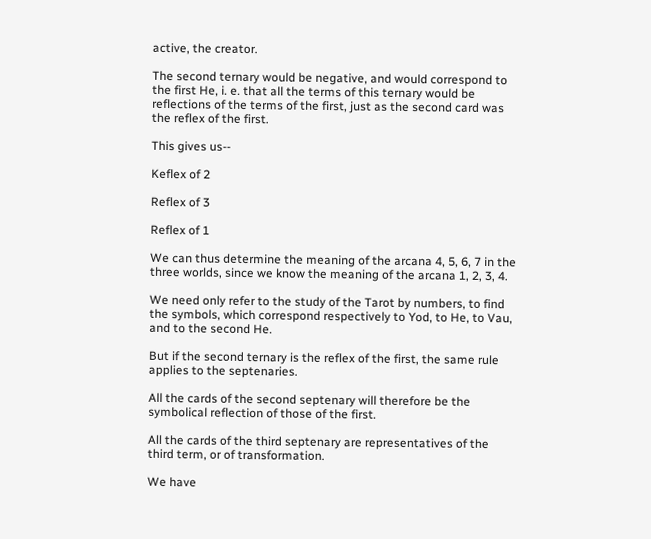active, the creator.

The second ternary would be negative, and would correspond to the first He, i. e. that all the terms of this ternary would be reflections of the terms of the first, just as the second card was the reflex of the first.

This gives us--

Keflex of 2

Reflex of 3

Reflex of 1

We can thus determine the meaning of the arcana 4, 5, 6, 7 in the three worlds, since we know the meaning of the arcana 1, 2, 3, 4.

We need only refer to the study of the Tarot by numbers, to find the symbols, which correspond respectively to Yod, to He, to Vau, and to the second He.

But if the second ternary is the reflex of the first, the same rule applies to the septenaries.

All the cards of the second septenary will therefore be the symbolical reflection of those of the first.

All the cards of the third septenary are representatives of the third term, or of transformation.

We have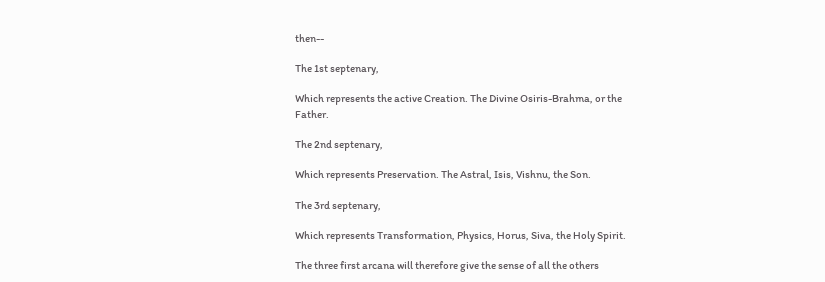then--

The 1st septenary,

Which represents the active Creation. The Divine Osiris-Brahma, or the Father.

The 2nd septenary,

Which represents Preservation. The Astral, Isis, Vishnu, the Son.

The 3rd septenary,

Which represents Transformation, Physics, Horus, Siva, the Holy Spirit.

The three first arcana will therefore give the sense of all the others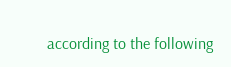according to the following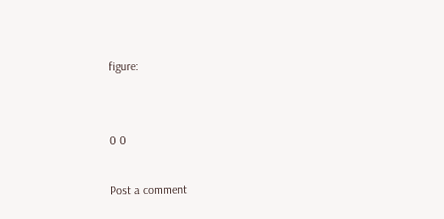figure:


0 0

Post a comment